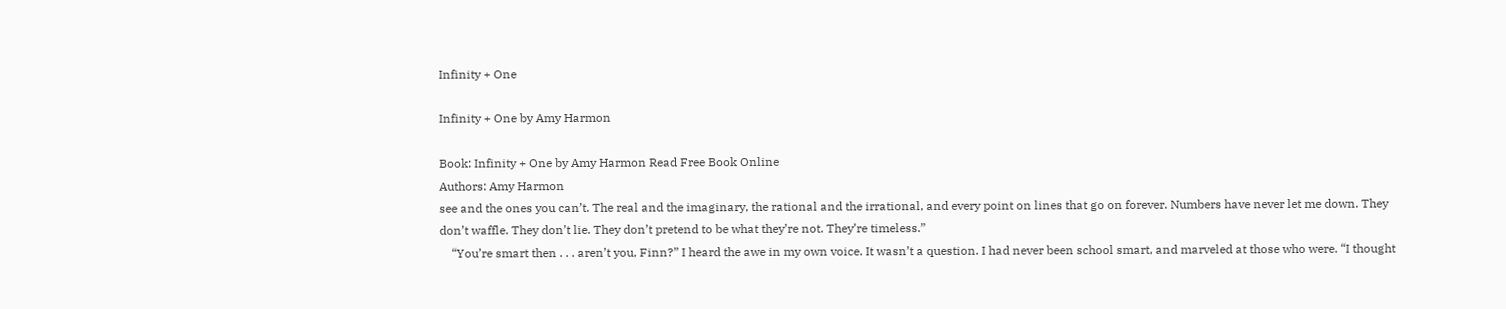Infinity + One

Infinity + One by Amy Harmon

Book: Infinity + One by Amy Harmon Read Free Book Online
Authors: Amy Harmon
see and the ones you can’t. The real and the imaginary, the rational and the irrational, and every point on lines that go on forever. Numbers have never let me down. They don’t waffle. They don’t lie. They don’t pretend to be what they’re not. They’re timeless.”
    “You’re smart then . . . aren’t you, Finn?” I heard the awe in my own voice. It wasn’t a question. I had never been school smart, and marveled at those who were. “I thought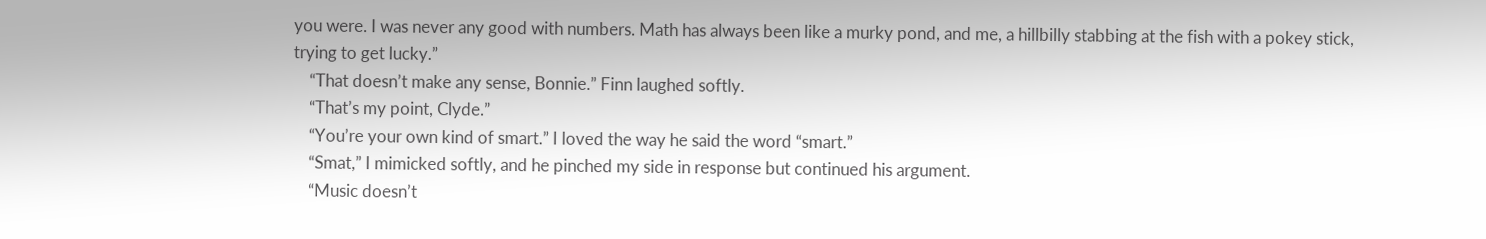you were. I was never any good with numbers. Math has always been like a murky pond, and me, a hillbilly stabbing at the fish with a pokey stick, trying to get lucky.”
    “That doesn’t make any sense, Bonnie.” Finn laughed softly.
    “That’s my point, Clyde.”
    “You’re your own kind of smart.” I loved the way he said the word “smart.”
    “Smat,” I mimicked softly, and he pinched my side in response but continued his argument.
    “Music doesn’t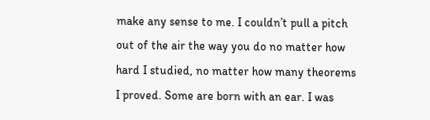make any sense to me. I couldn’t pull a pitch out of the air the way you do no matter how hard I studied, no matter how many theorems I proved. Some are born with an ear. I was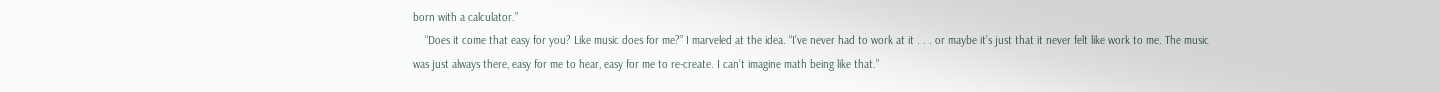born with a calculator.”
    “Does it come that easy for you? Like music does for me?” I marveled at the idea. “I’ve never had to work at it . . . or maybe it’s just that it never felt like work to me. The music was just always there, easy for me to hear, easy for me to re-create. I can’t imagine math being like that.”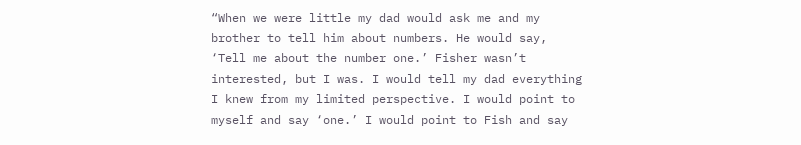“When we were little my dad would ask me and my brother to tell him about numbers. He would say, ‘Tell me about the number one.’ Fisher wasn’t interested, but I was. I would tell my dad everything I knew from my limited perspective. I would point to myself and say ‘one.’ I would point to Fish and say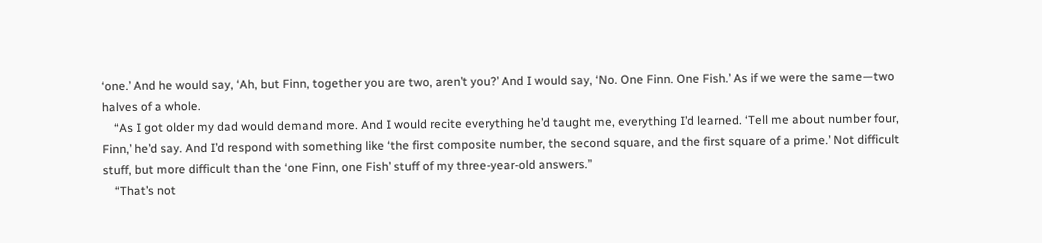‘one.’ And he would say, ‘Ah, but Finn, together you are two, aren’t you?’ And I would say, ‘No. One Finn. One Fish.’ As if we were the same—two halves of a whole.
    “As I got older my dad would demand more. And I would recite everything he’d taught me, everything I’d learned. ‘Tell me about number four, Finn,’ he’d say. And I’d respond with something like ‘the first composite number, the second square, and the first square of a prime.’ Not difficult stuff, but more difficult than the ‘one Finn, one Fish’ stuff of my three-year-old answers.”
    “That’s not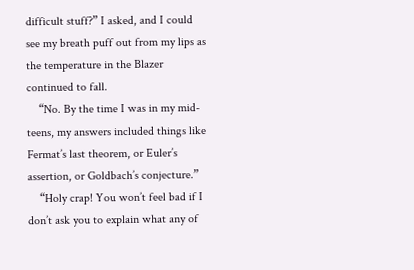difficult stuff?” I asked, and I could see my breath puff out from my lips as the temperature in the Blazer continued to fall.
    “No. By the time I was in my mid-teens, my answers included things like Fermat’s last theorem, or Euler’s assertion, or Goldbach’s conjecture.”
    “Holy crap! You won’t feel bad if I don’t ask you to explain what any of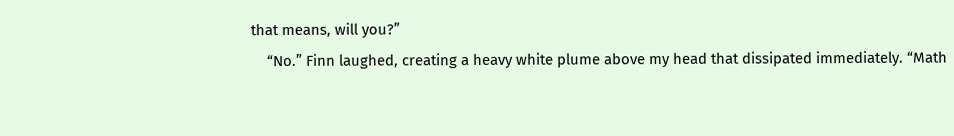that means, will you?”
    “No.” Finn laughed, creating a heavy white plume above my head that dissipated immediately. “Math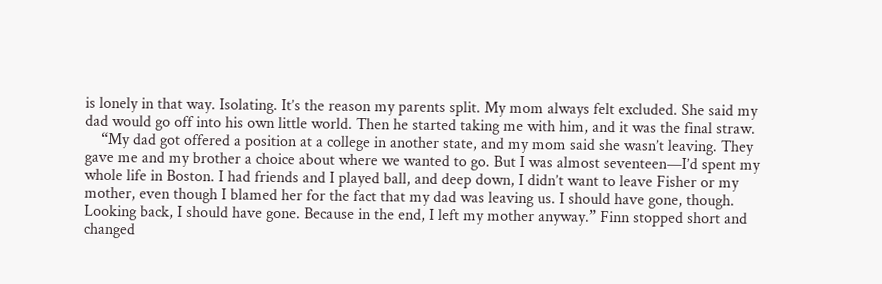is lonely in that way. Isolating. It’s the reason my parents split. My mom always felt excluded. She said my dad would go off into his own little world. Then he started taking me with him, and it was the final straw.
    “My dad got offered a position at a college in another state, and my mom said she wasn’t leaving. They gave me and my brother a choice about where we wanted to go. But I was almost seventeen—I’d spent my whole life in Boston. I had friends and I played ball, and deep down, I didn’t want to leave Fisher or my mother, even though I blamed her for the fact that my dad was leaving us. I should have gone, though. Looking back, I should have gone. Because in the end, I left my mother anyway.” Finn stopped short and changed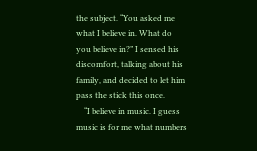the subject. “You asked me what I believe in. What do you believe in?” I sensed his discomfort, talking about his family, and decided to let him pass the stick this once.
    “I believe in music. I guess music is for me what numbers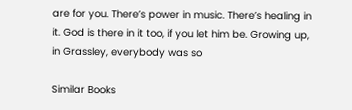are for you. There’s power in music. There’s healing in it. God is there in it too, if you let him be. Growing up, in Grassley, everybody was so

Similar Books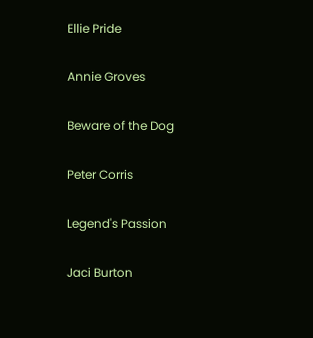Ellie Pride

Annie Groves

Beware of the Dog

Peter Corris

Legend's Passion

Jaci Burton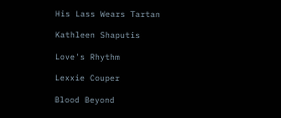His Lass Wears Tartan

Kathleen Shaputis

Love's Rhythm

Lexxie Couper

Blood Beyond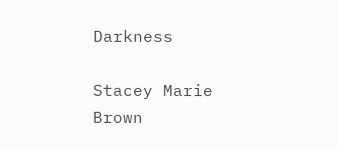Darkness

Stacey Marie Brown